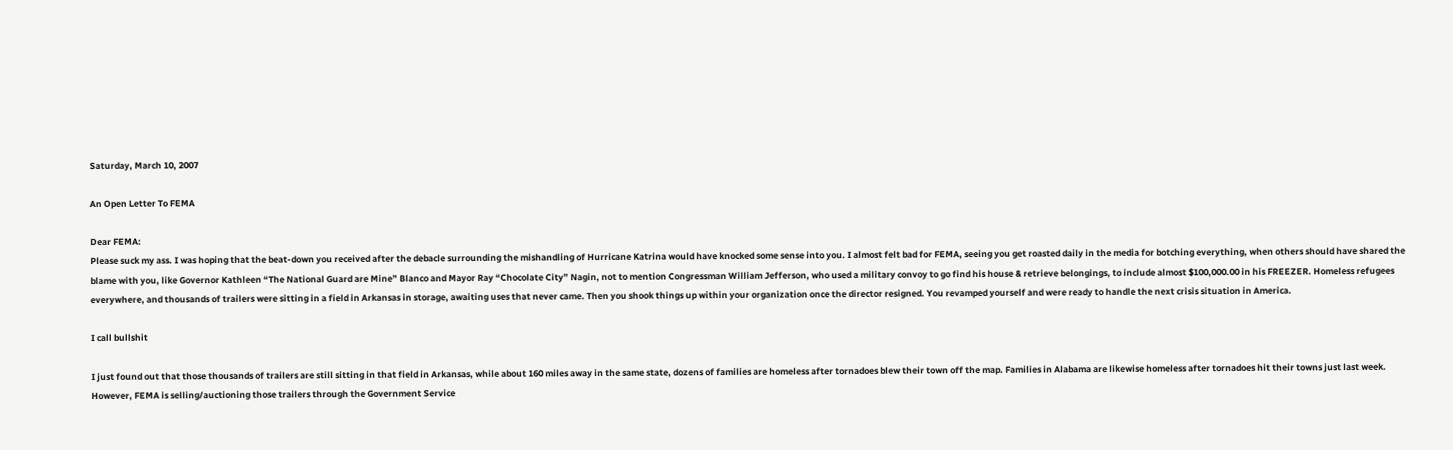Saturday, March 10, 2007

An Open Letter To FEMA

Dear FEMA:
Please suck my ass. I was hoping that the beat-down you received after the debacle surrounding the mishandling of Hurricane Katrina would have knocked some sense into you. I almost felt bad for FEMA, seeing you get roasted daily in the media for botching everything, when others should have shared the blame with you, like Governor Kathleen “The National Guard are Mine” Blanco and Mayor Ray “Chocolate City” Nagin, not to mention Congressman William Jefferson, who used a military convoy to go find his house & retrieve belongings, to include almost $100,000.00 in his FREEZER. Homeless refugees everywhere, and thousands of trailers were sitting in a field in Arkansas in storage, awaiting uses that never came. Then you shook things up within your organization once the director resigned. You revamped yourself and were ready to handle the next crisis situation in America.

I call bullshit

I just found out that those thousands of trailers are still sitting in that field in Arkansas, while about 160 miles away in the same state, dozens of families are homeless after tornadoes blew their town off the map. Families in Alabama are likewise homeless after tornadoes hit their towns just last week. However, FEMA is selling/auctioning those trailers through the Government Service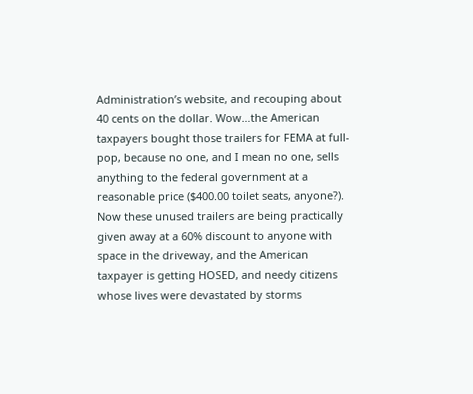Administration’s website, and recouping about 40 cents on the dollar. Wow…the American taxpayers bought those trailers for FEMA at full-pop, because no one, and I mean no one, sells anything to the federal government at a reasonable price ($400.00 toilet seats, anyone?). Now these unused trailers are being practically given away at a 60% discount to anyone with space in the driveway, and the American taxpayer is getting HOSED, and needy citizens whose lives were devastated by storms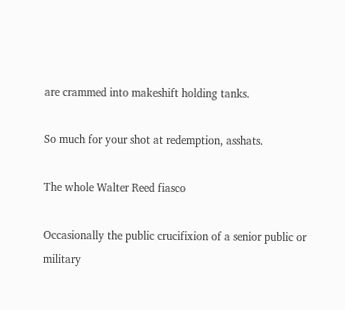are crammed into makeshift holding tanks.

So much for your shot at redemption, asshats.

The whole Walter Reed fiasco

Occasionally the public crucifixion of a senior public or military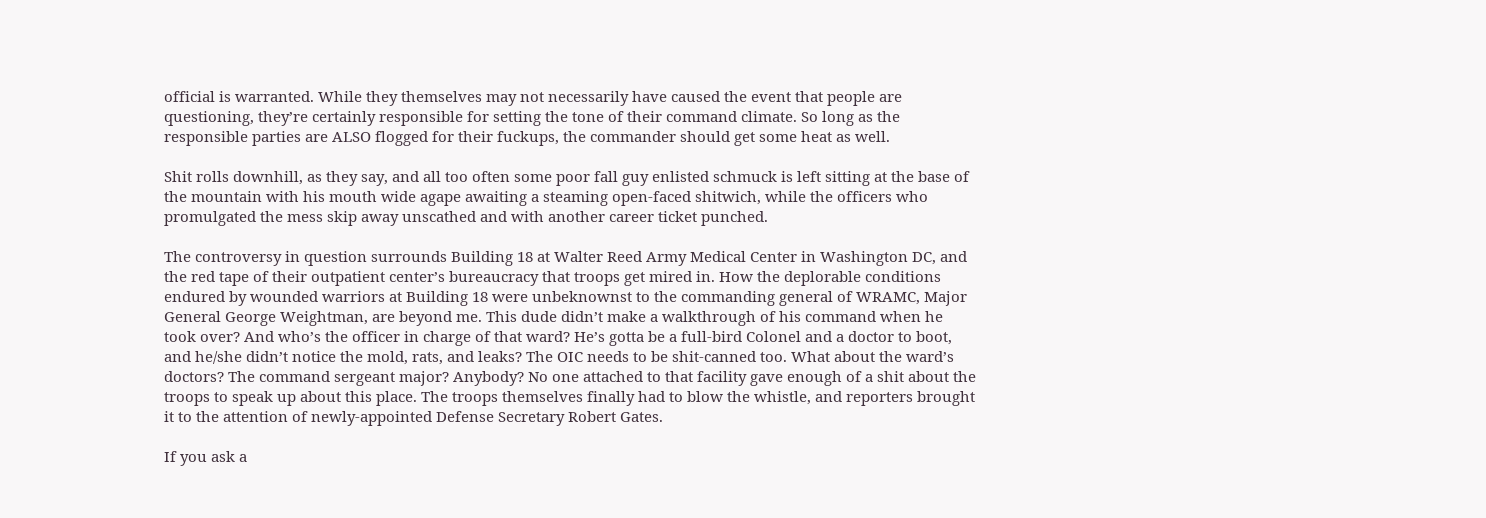official is warranted. While they themselves may not necessarily have caused the event that people are questioning, they’re certainly responsible for setting the tone of their command climate. So long as the responsible parties are ALSO flogged for their fuckups, the commander should get some heat as well.

Shit rolls downhill, as they say, and all too often some poor fall guy enlisted schmuck is left sitting at the base of the mountain with his mouth wide agape awaiting a steaming open-faced shitwich, while the officers who promulgated the mess skip away unscathed and with another career ticket punched.

The controversy in question surrounds Building 18 at Walter Reed Army Medical Center in Washington DC, and the red tape of their outpatient center’s bureaucracy that troops get mired in. How the deplorable conditions endured by wounded warriors at Building 18 were unbeknownst to the commanding general of WRAMC, Major General George Weightman, are beyond me. This dude didn’t make a walkthrough of his command when he took over? And who’s the officer in charge of that ward? He’s gotta be a full-bird Colonel and a doctor to boot, and he/she didn’t notice the mold, rats, and leaks? The OIC needs to be shit-canned too. What about the ward’s doctors? The command sergeant major? Anybody? No one attached to that facility gave enough of a shit about the troops to speak up about this place. The troops themselves finally had to blow the whistle, and reporters brought it to the attention of newly-appointed Defense Secretary Robert Gates.

If you ask a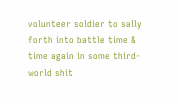volunteer soldier to sally forth into battle time & time again in some third-world shit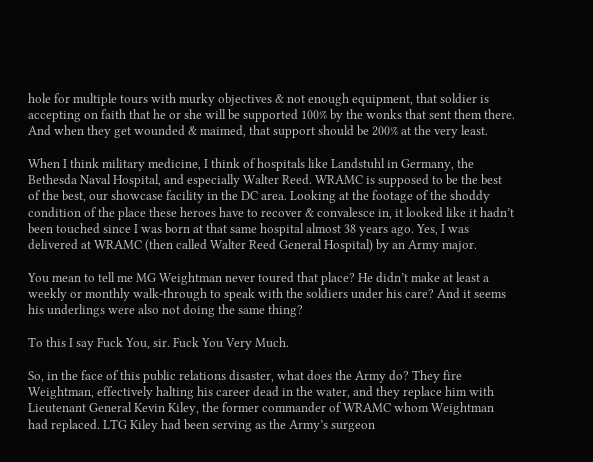hole for multiple tours with murky objectives & not enough equipment, that soldier is accepting on faith that he or she will be supported 100% by the wonks that sent them there. And when they get wounded & maimed, that support should be 200% at the very least.

When I think military medicine, I think of hospitals like Landstuhl in Germany, the Bethesda Naval Hospital, and especially Walter Reed. WRAMC is supposed to be the best of the best, our showcase facility in the DC area. Looking at the footage of the shoddy condition of the place these heroes have to recover & convalesce in, it looked like it hadn’t been touched since I was born at that same hospital almost 38 years ago. Yes, I was delivered at WRAMC (then called Walter Reed General Hospital) by an Army major.

You mean to tell me MG Weightman never toured that place? He didn’t make at least a weekly or monthly walk-through to speak with the soldiers under his care? And it seems his underlings were also not doing the same thing?

To this I say Fuck You, sir. Fuck You Very Much.

So, in the face of this public relations disaster, what does the Army do? They fire Weightman, effectively halting his career dead in the water, and they replace him with Lieutenant General Kevin Kiley, the former commander of WRAMC whom Weightman had replaced. LTG Kiley had been serving as the Army’s surgeon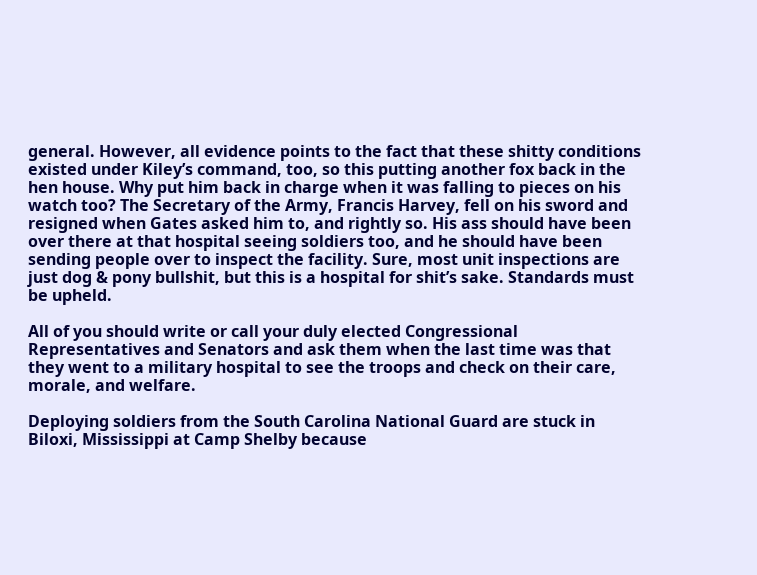general. However, all evidence points to the fact that these shitty conditions existed under Kiley’s command, too, so this putting another fox back in the hen house. Why put him back in charge when it was falling to pieces on his watch too? The Secretary of the Army, Francis Harvey, fell on his sword and resigned when Gates asked him to, and rightly so. His ass should have been over there at that hospital seeing soldiers too, and he should have been sending people over to inspect the facility. Sure, most unit inspections are just dog & pony bullshit, but this is a hospital for shit’s sake. Standards must be upheld.

All of you should write or call your duly elected Congressional Representatives and Senators and ask them when the last time was that they went to a military hospital to see the troops and check on their care, morale, and welfare.

Deploying soldiers from the South Carolina National Guard are stuck in Biloxi, Mississippi at Camp Shelby because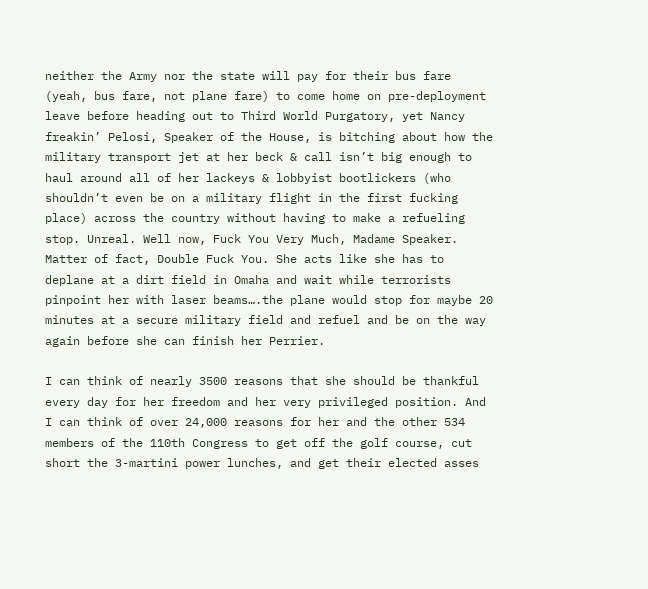neither the Army nor the state will pay for their bus fare (yeah, bus fare, not plane fare) to come home on pre-deployment leave before heading out to Third World Purgatory, yet Nancy freakin’ Pelosi, Speaker of the House, is bitching about how the military transport jet at her beck & call isn’t big enough to haul around all of her lackeys & lobbyist bootlickers (who shouldn’t even be on a military flight in the first fucking place) across the country without having to make a refueling stop. Unreal. Well now, Fuck You Very Much, Madame Speaker. Matter of fact, Double Fuck You. She acts like she has to deplane at a dirt field in Omaha and wait while terrorists pinpoint her with laser beams….the plane would stop for maybe 20 minutes at a secure military field and refuel and be on the way again before she can finish her Perrier.

I can think of nearly 3500 reasons that she should be thankful every day for her freedom and her very privileged position. And I can think of over 24,000 reasons for her and the other 534 members of the 110th Congress to get off the golf course, cut short the 3-martini power lunches, and get their elected asses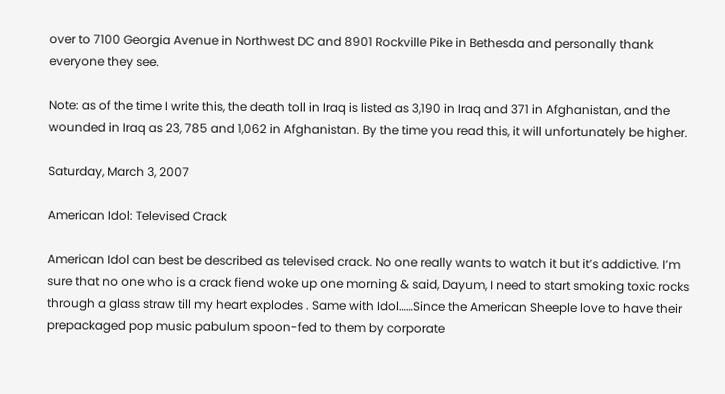over to 7100 Georgia Avenue in Northwest DC and 8901 Rockville Pike in Bethesda and personally thank everyone they see.

Note: as of the time I write this, the death toll in Iraq is listed as 3,190 in Iraq and 371 in Afghanistan, and the wounded in Iraq as 23, 785 and 1,062 in Afghanistan. By the time you read this, it will unfortunately be higher.

Saturday, March 3, 2007

American Idol: Televised Crack

American Idol can best be described as televised crack. No one really wants to watch it but it’s addictive. I’m sure that no one who is a crack fiend woke up one morning & said, Dayum, I need to start smoking toxic rocks through a glass straw till my heart explodes . Same with Idol……Since the American Sheeple love to have their prepackaged pop music pabulum spoon-fed to them by corporate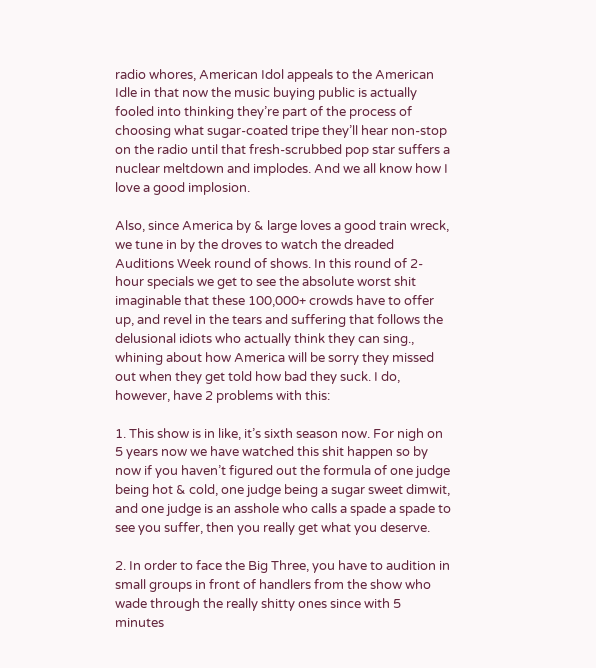radio whores, American Idol appeals to the American Idle in that now the music buying public is actually fooled into thinking they’re part of the process of choosing what sugar-coated tripe they’ll hear non-stop on the radio until that fresh-scrubbed pop star suffers a nuclear meltdown and implodes. And we all know how I love a good implosion.

Also, since America by & large loves a good train wreck, we tune in by the droves to watch the dreaded Auditions Week round of shows. In this round of 2-hour specials we get to see the absolute worst shit imaginable that these 100,000+ crowds have to offer up, and revel in the tears and suffering that follows the delusional idiots who actually think they can sing., whining about how America will be sorry they missed out when they get told how bad they suck. I do, however, have 2 problems with this:

1. This show is in like, it’s sixth season now. For nigh on 5 years now we have watched this shit happen so by now if you haven’t figured out the formula of one judge being hot & cold, one judge being a sugar sweet dimwit, and one judge is an asshole who calls a spade a spade to see you suffer, then you really get what you deserve.

2. In order to face the Big Three, you have to audition in small groups in front of handlers from the show who wade through the really shitty ones since with 5 minutes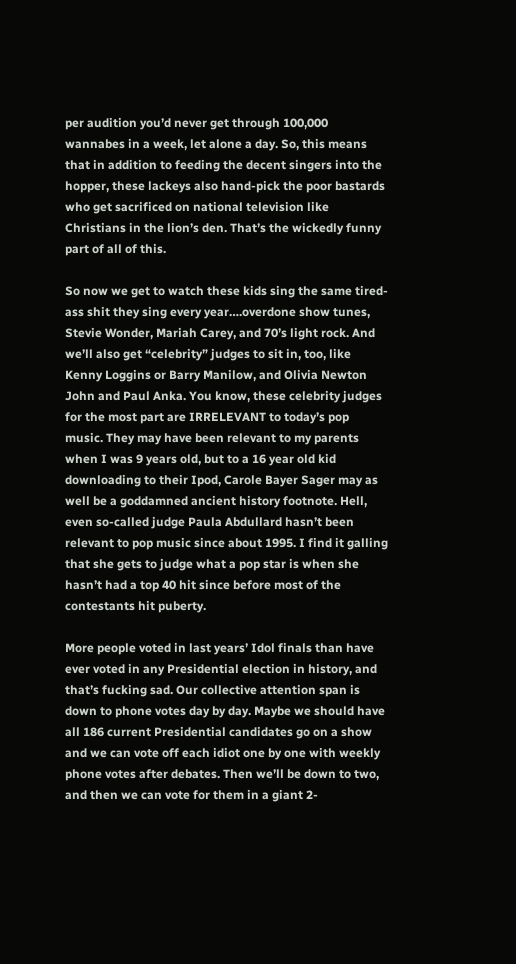per audition you’d never get through 100,000 wannabes in a week, let alone a day. So, this means that in addition to feeding the decent singers into the hopper, these lackeys also hand-pick the poor bastards who get sacrificed on national television like Christians in the lion’s den. That’s the wickedly funny part of all of this.

So now we get to watch these kids sing the same tired-ass shit they sing every year….overdone show tunes, Stevie Wonder, Mariah Carey, and 70’s light rock. And we’ll also get “celebrity” judges to sit in, too, like Kenny Loggins or Barry Manilow, and Olivia Newton John and Paul Anka. You know, these celebrity judges for the most part are IRRELEVANT to today’s pop music. They may have been relevant to my parents when I was 9 years old, but to a 16 year old kid downloading to their Ipod, Carole Bayer Sager may as well be a goddamned ancient history footnote. Hell, even so-called judge Paula Abdullard hasn’t been relevant to pop music since about 1995. I find it galling that she gets to judge what a pop star is when she hasn’t had a top 40 hit since before most of the contestants hit puberty.

More people voted in last years’ Idol finals than have ever voted in any Presidential election in history, and that’s fucking sad. Our collective attention span is down to phone votes day by day. Maybe we should have all 186 current Presidential candidates go on a show and we can vote off each idiot one by one with weekly phone votes after debates. Then we’ll be down to two, and then we can vote for them in a giant 2-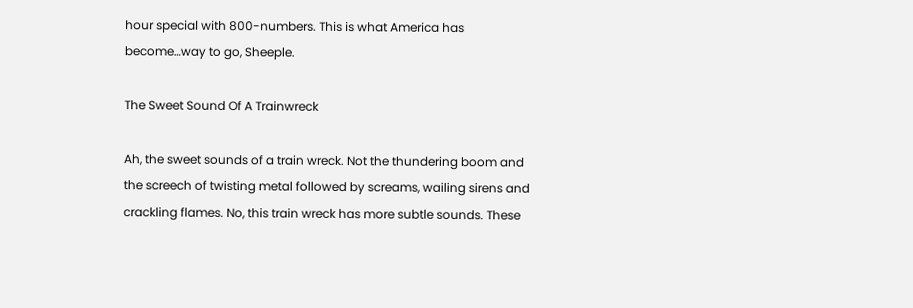hour special with 800-numbers. This is what America has become…way to go, Sheeple.

The Sweet Sound Of A Trainwreck

Ah, the sweet sounds of a train wreck. Not the thundering boom and the screech of twisting metal followed by screams, wailing sirens and crackling flames. No, this train wreck has more subtle sounds. These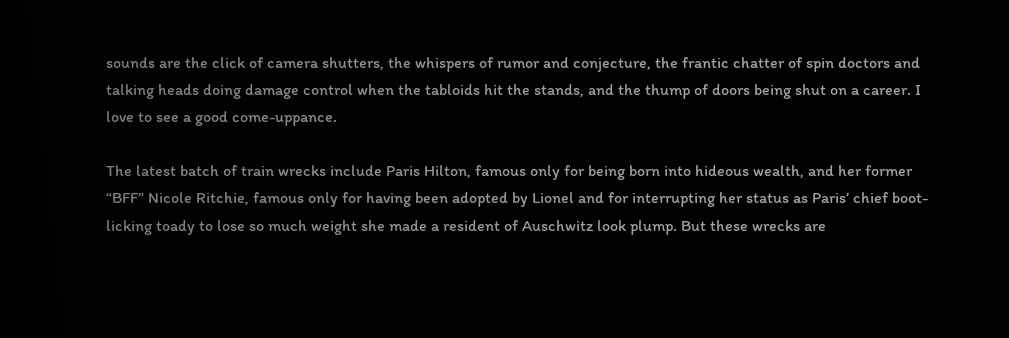sounds are the click of camera shutters, the whispers of rumor and conjecture, the frantic chatter of spin doctors and talking heads doing damage control when the tabloids hit the stands, and the thump of doors being shut on a career. I love to see a good come-uppance.

The latest batch of train wrecks include Paris Hilton, famous only for being born into hideous wealth, and her former “BFF” Nicole Ritchie, famous only for having been adopted by Lionel and for interrupting her status as Paris’ chief boot-licking toady to lose so much weight she made a resident of Auschwitz look plump. But these wrecks are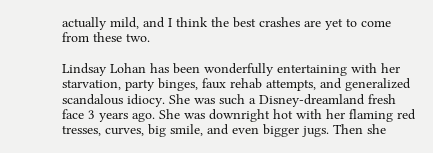actually mild, and I think the best crashes are yet to come from these two.

Lindsay Lohan has been wonderfully entertaining with her starvation, party binges, faux rehab attempts, and generalized scandalous idiocy. She was such a Disney-dreamland fresh face 3 years ago. She was downright hot with her flaming red tresses, curves, big smile, and even bigger jugs. Then she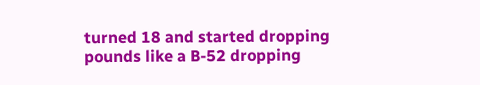turned 18 and started dropping pounds like a B-52 dropping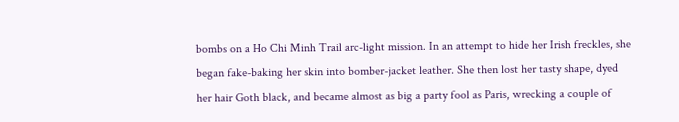bombs on a Ho Chi Minh Trail arc-light mission. In an attempt to hide her Irish freckles, she began fake-baking her skin into bomber-jacket leather. She then lost her tasty shape, dyed her hair Goth black, and became almost as big a party fool as Paris, wrecking a couple of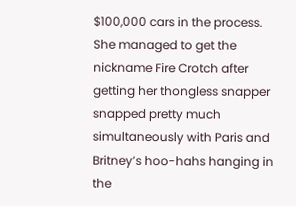$100,000 cars in the process. She managed to get the nickname Fire Crotch after getting her thongless snapper snapped pretty much simultaneously with Paris and Britney’s hoo-hahs hanging in the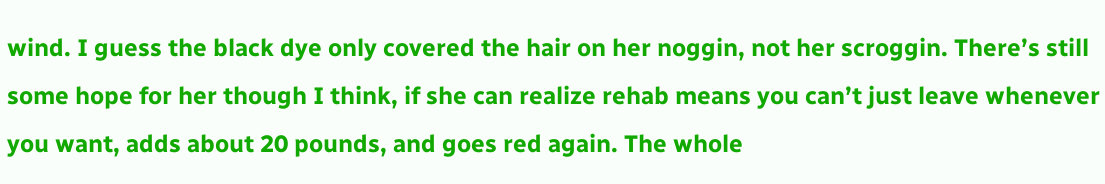wind. I guess the black dye only covered the hair on her noggin, not her scroggin. There’s still some hope for her though I think, if she can realize rehab means you can’t just leave whenever you want, adds about 20 pounds, and goes red again. The whole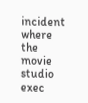incident where the movie studio exec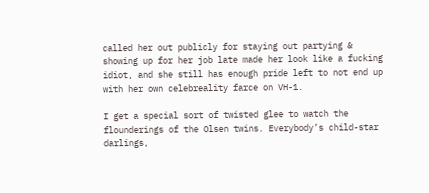called her out publicly for staying out partying & showing up for her job late made her look like a fucking idiot, and she still has enough pride left to not end up with her own celebreality farce on VH-1.

I get a special sort of twisted glee to watch the flounderings of the Olsen twins. Everybody’s child-star darlings,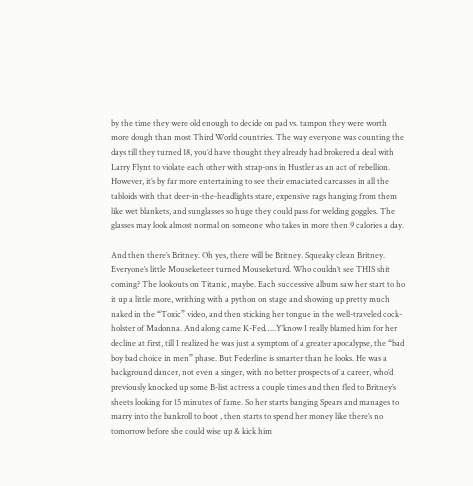by the time they were old enough to decide on pad vs. tampon they were worth more dough than most Third World countries. The way everyone was counting the days till they turned 18, you’d have thought they already had brokered a deal with Larry Flynt to violate each other with strap-ons in Hustler as an act of rebellion. However, it’s by far more entertaining to see their emaciated carcasses in all the tabloids with that deer-in-the-headlights stare, expensive rags hanging from them like wet blankets, and sunglasses so huge they could pass for welding goggles. The glasses may look almost normal on someone who takes in more then 9 calories a day.

And then there’s Britney. Oh yes, there will be Britney. Squeaky clean Britney. Everyone’s little Mouseketeer turned Mouseketurd. Who couldn’t see THIS shit coming? The lookouts on Titanic, maybe. Each successive album saw her start to ho it up a little more, writhing with a python on stage and showing up pretty much naked in the “Toxic” video, and then sticking her tongue in the well-traveled cock-holster of Madonna. And along came K-Fed…..Y’know I really blamed him for her decline at first, till I realized he was just a symptom of a greater apocalypse, the “bad boy bad choice in men” phase. But Federline is smarter than he looks. He was a background dancer, not even a singer, with no better prospects of a career, who’d previously knocked up some B-list actress a couple times and then fled to Britney’s sheets looking for 15 minutes of fame. So her starts banging Spears and manages to marry into the bankroll to boot , then starts to spend her money like there’s no tomorrow before she could wise up & kick him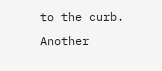to the curb. Another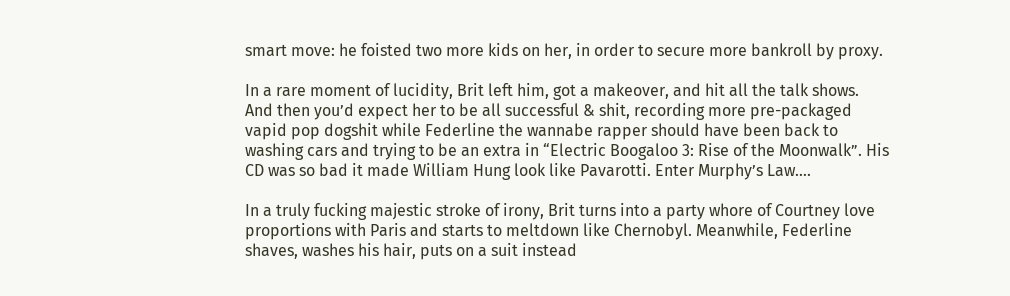smart move: he foisted two more kids on her, in order to secure more bankroll by proxy.

In a rare moment of lucidity, Brit left him, got a makeover, and hit all the talk shows. And then you’d expect her to be all successful & shit, recording more pre-packaged vapid pop dogshit while Federline the wannabe rapper should have been back to washing cars and trying to be an extra in “Electric Boogaloo 3: Rise of the Moonwalk”. His CD was so bad it made William Hung look like Pavarotti. Enter Murphy’s Law….

In a truly fucking majestic stroke of irony, Brit turns into a party whore of Courtney love proportions with Paris and starts to meltdown like Chernobyl. Meanwhile, Federline shaves, washes his hair, puts on a suit instead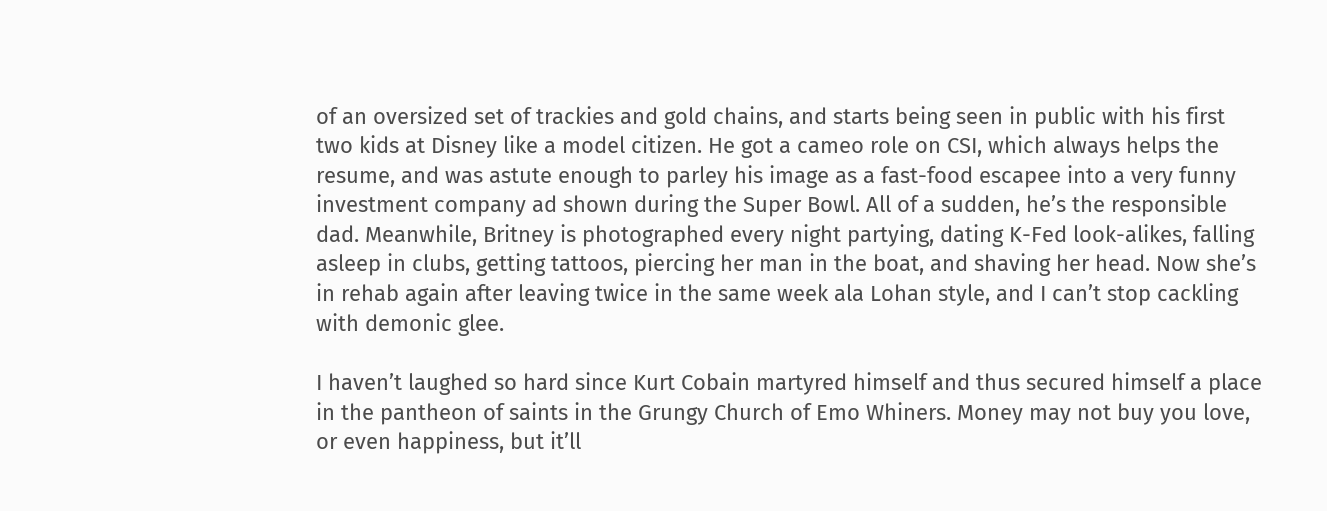of an oversized set of trackies and gold chains, and starts being seen in public with his first two kids at Disney like a model citizen. He got a cameo role on CSI, which always helps the resume, and was astute enough to parley his image as a fast-food escapee into a very funny investment company ad shown during the Super Bowl. All of a sudden, he’s the responsible dad. Meanwhile, Britney is photographed every night partying, dating K-Fed look-alikes, falling asleep in clubs, getting tattoos, piercing her man in the boat, and shaving her head. Now she’s in rehab again after leaving twice in the same week ala Lohan style, and I can’t stop cackling with demonic glee.

I haven’t laughed so hard since Kurt Cobain martyred himself and thus secured himself a place in the pantheon of saints in the Grungy Church of Emo Whiners. Money may not buy you love, or even happiness, but it’ll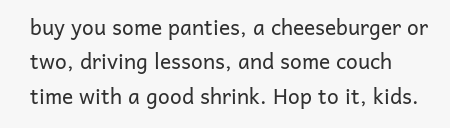buy you some panties, a cheeseburger or two, driving lessons, and some couch time with a good shrink. Hop to it, kids.